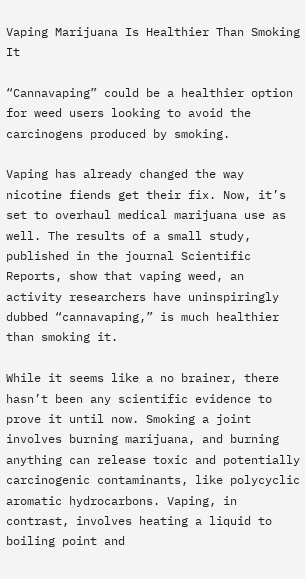Vaping Marijuana Is Healthier Than Smoking It

“Cannavaping” could be a healthier option for weed users looking to avoid the carcinogens produced by smoking.

Vaping has already changed the way nicotine fiends get their fix. Now, it’s set to overhaul medical marijuana use as well. The results of a small study, published in the journal Scientific Reports, show that vaping weed, an activity researchers have uninspiringly dubbed “cannavaping,” is much healthier than smoking it.

While it seems like a no brainer, there hasn’t been any scientific evidence to prove it until now. Smoking a joint involves burning marijuana, and burning anything can release toxic and potentially carcinogenic contaminants, like polycyclic aromatic hydrocarbons. Vaping, in contrast, involves heating a liquid to boiling point and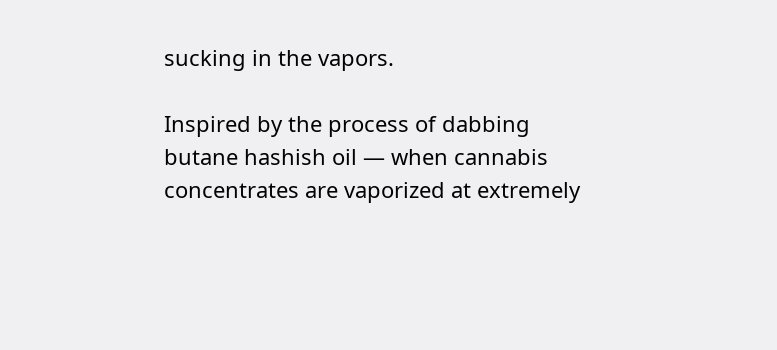sucking in the vapors.

Inspired by the process of dabbing butane hashish oil — when cannabis concentrates are vaporized at extremely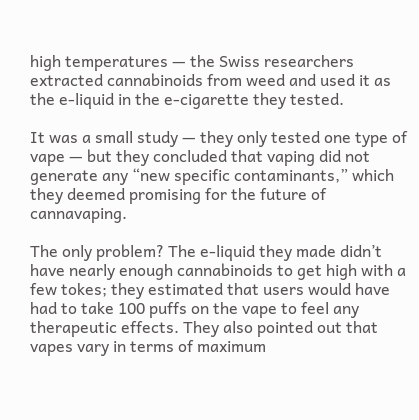high temperatures — the Swiss researchers extracted cannabinoids from weed and used it as the e-liquid in the e-cigarette they tested.

It was a small study — they only tested one type of vape — but they concluded that vaping did not generate any “new specific contaminants,” which they deemed promising for the future of cannavaping.

The only problem? The e-liquid they made didn’t have nearly enough cannabinoids to get high with a few tokes; they estimated that users would have had to take 100 puffs on the vape to feel any therapeutic effects. They also pointed out that vapes vary in terms of maximum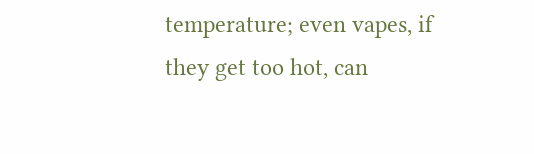temperature; even vapes, if they get too hot, can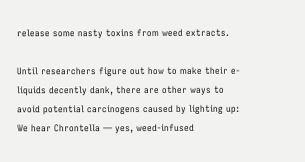release some nasty toxins from weed extracts.

Until researchers figure out how to make their e-liquids decently dank, there are other ways to avoid potential carcinogens caused by lighting up: We hear Chrontella — yes, weed-infused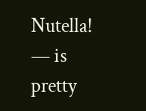Nutella! — is pretty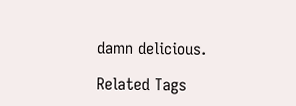damn delicious.

Related Tags